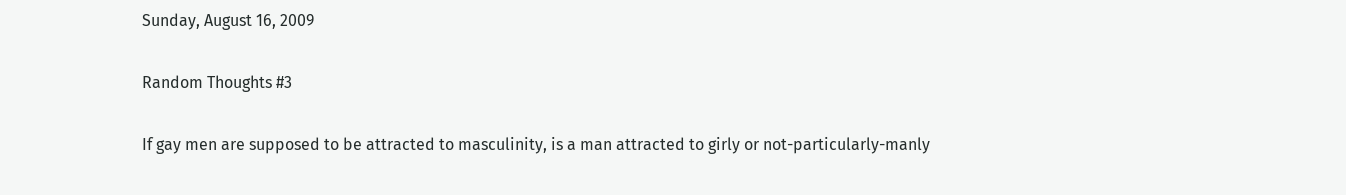Sunday, August 16, 2009

Random Thoughts #3

If gay men are supposed to be attracted to masculinity, is a man attracted to girly or not-particularly-manly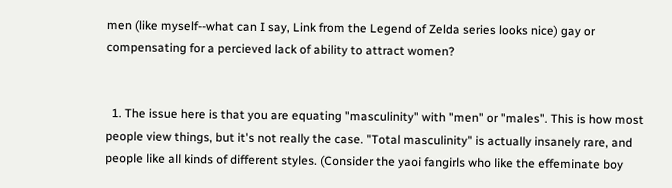men (like myself--what can I say, Link from the Legend of Zelda series looks nice) gay or compensating for a percieved lack of ability to attract women?


  1. The issue here is that you are equating "masculinity" with "men" or "males". This is how most people view things, but it's not really the case. "Total masculinity" is actually insanely rare, and people like all kinds of different styles. (Consider the yaoi fangirls who like the effeminate boy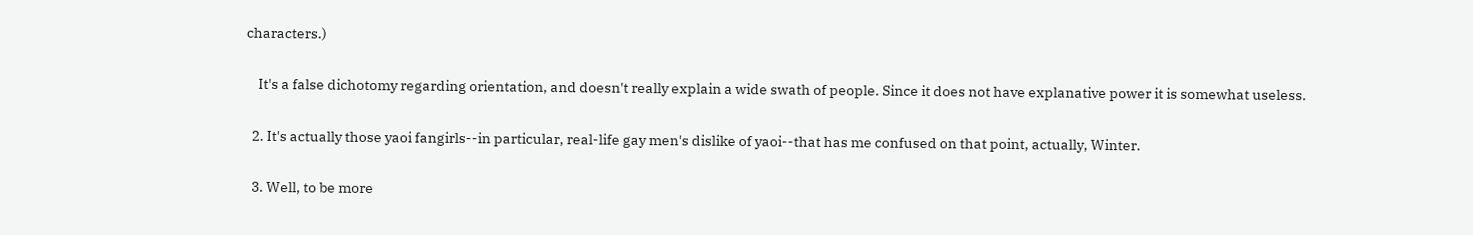characters.)

    It's a false dichotomy regarding orientation, and doesn't really explain a wide swath of people. Since it does not have explanative power it is somewhat useless.

  2. It's actually those yaoi fangirls--in particular, real-life gay men's dislike of yaoi--that has me confused on that point, actually, Winter.

  3. Well, to be more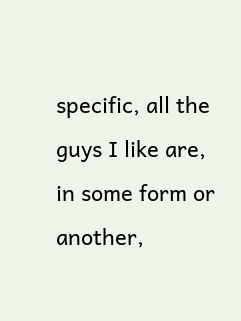specific, all the guys I like are, in some form or another,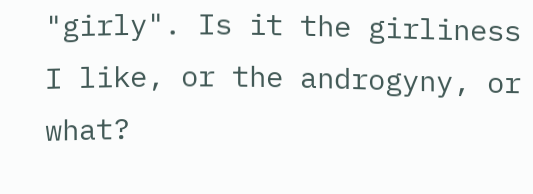"girly". Is it the girliness I like, or the androgyny, or what?